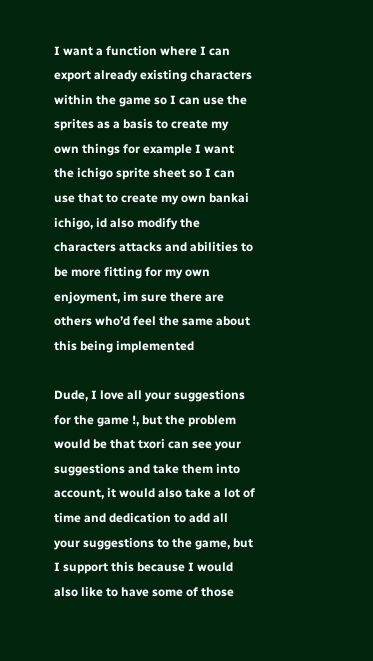I want a function where I can export already existing characters within the game so I can use the sprites as a basis to create my own things for example I want the ichigo sprite sheet so I can use that to create my own bankai ichigo, id also modify the characters attacks and abilities to be more fitting for my own enjoyment, im sure there are others who’d feel the same about this being implemented

Dude, I love all your suggestions for the game !, but the problem would be that txori can see your suggestions and take them into account, it would also take a lot of time and dedication to add all your suggestions to the game, but I support this because I would also like to have some of those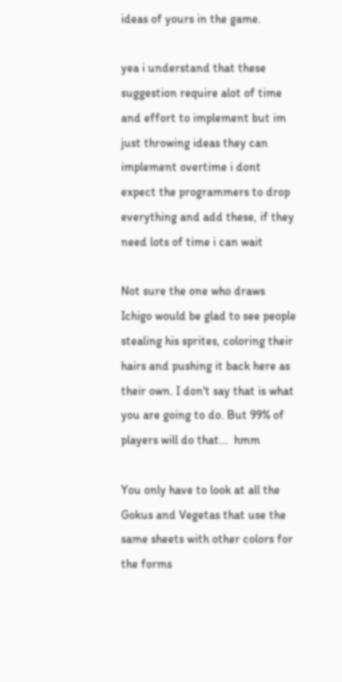ideas of yours in the game.

yea i understand that these suggestion require alot of time and effort to implement but im just throwing ideas they can implement overtime i dont expect the programmers to drop everything and add these, if they need lots of time i can wait

Not sure the one who draws Ichigo would be glad to see people stealing his sprites, coloring their hairs and pushing it back here as their own. I don't say that is what you are going to do. But 99% of players will do that...  hmm

You only have to look at all the Gokus and Vegetas that use the same sheets with other colors for the forms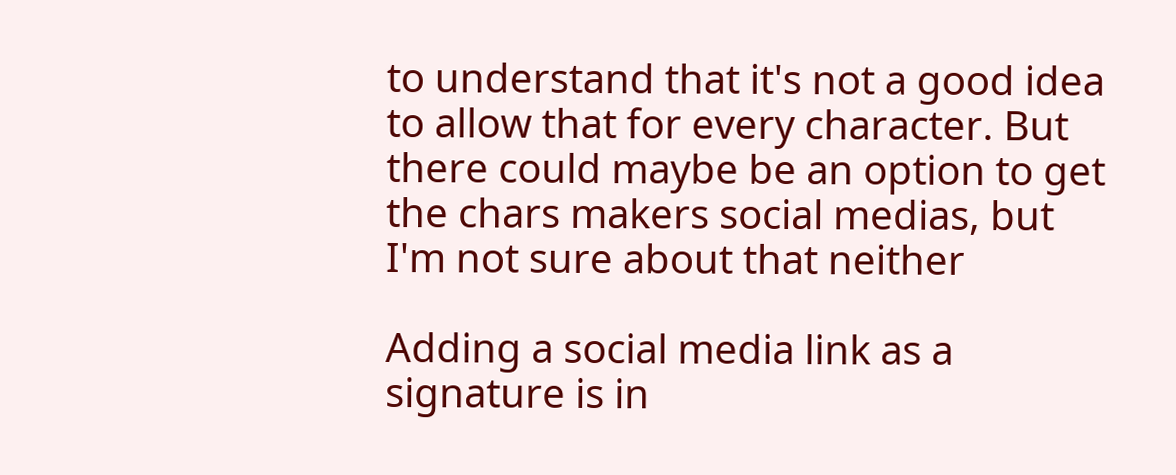to understand that it's not a good idea to allow that for every character. But there could maybe be an option to get the chars makers social medias, but I'm not sure about that neither

Adding a social media link as a signature is in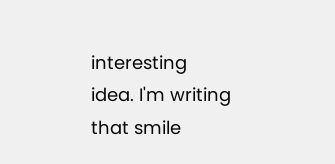interesting idea. I'm writing that smile